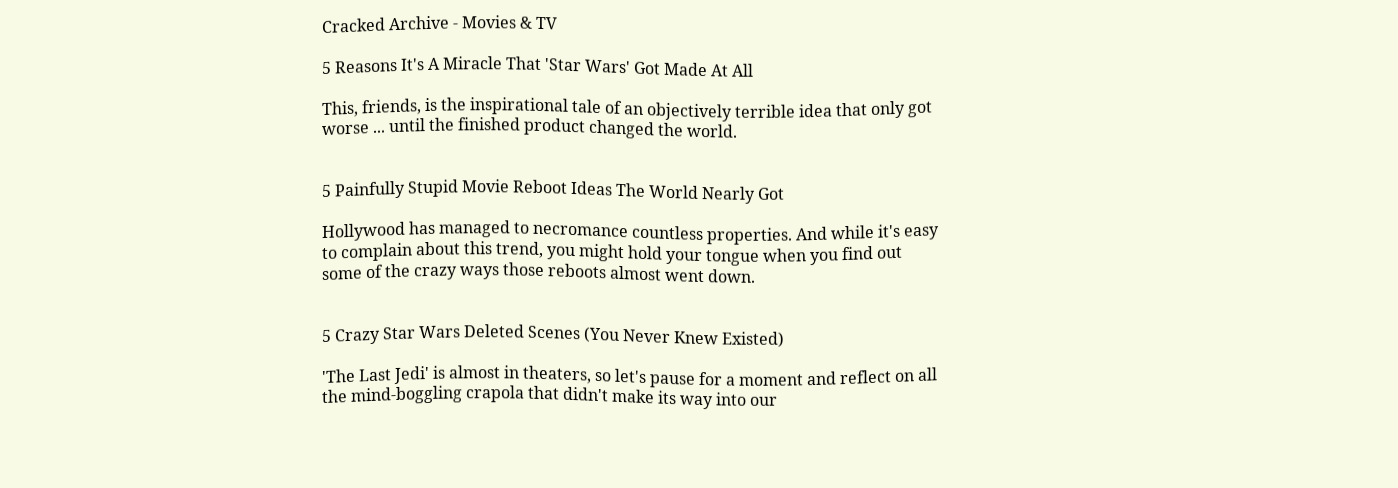Cracked Archive - Movies & TV

5 Reasons It's A Miracle That 'Star Wars' Got Made At All

This, friends, is the inspirational tale of an objectively terrible idea that only got worse ... until the finished product changed the world.


5 Painfully Stupid Movie Reboot Ideas The World Nearly Got

Hollywood has managed to necromance countless properties. And while it's easy to complain about this trend, you might hold your tongue when you find out some of the crazy ways those reboots almost went down.


5 Crazy Star Wars Deleted Scenes (You Never Knew Existed)

'The Last Jedi' is almost in theaters, so let's pause for a moment and reflect on all the mind-boggling crapola that didn't make its way into our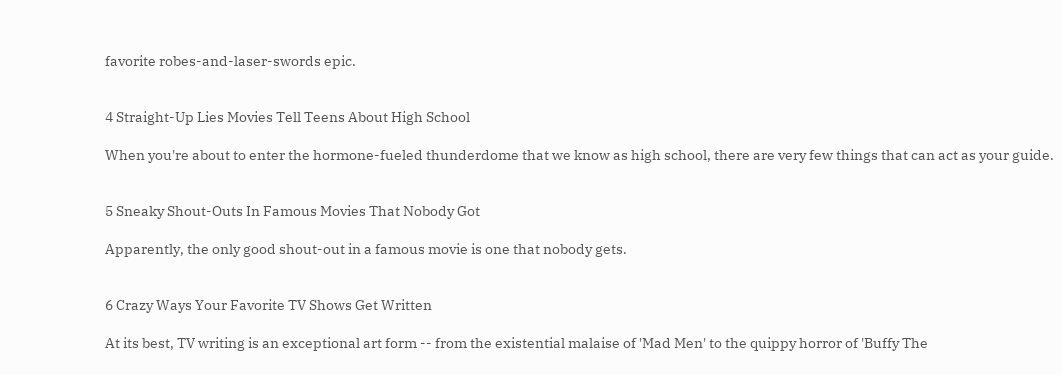favorite robes-and-laser-swords epic.


4 Straight-Up Lies Movies Tell Teens About High School

When you're about to enter the hormone-fueled thunderdome that we know as high school, there are very few things that can act as your guide.


5 Sneaky Shout-Outs In Famous Movies That Nobody Got

Apparently, the only good shout-out in a famous movie is one that nobody gets.


6 Crazy Ways Your Favorite TV Shows Get Written

At its best, TV writing is an exceptional art form -- from the existential malaise of 'Mad Men' to the quippy horror of 'Buffy The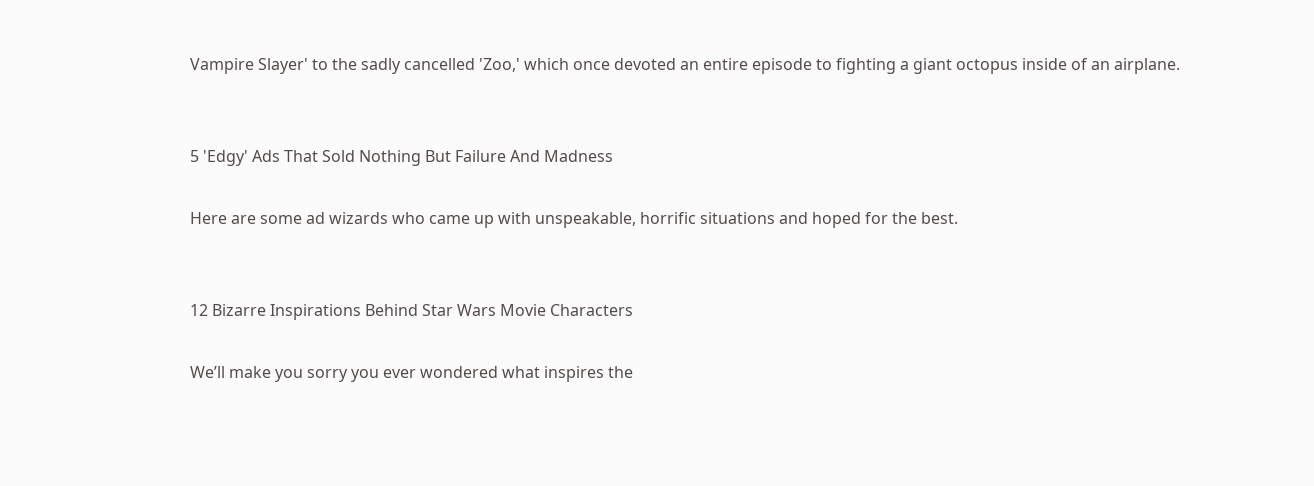Vampire Slayer' to the sadly cancelled 'Zoo,' which once devoted an entire episode to fighting a giant octopus inside of an airplane.


5 'Edgy' Ads That Sold Nothing But Failure And Madness

Here are some ad wizards who came up with unspeakable, horrific situations and hoped for the best.


12 Bizarre Inspirations Behind Star Wars Movie Characters

We’ll make you sorry you ever wondered what inspires the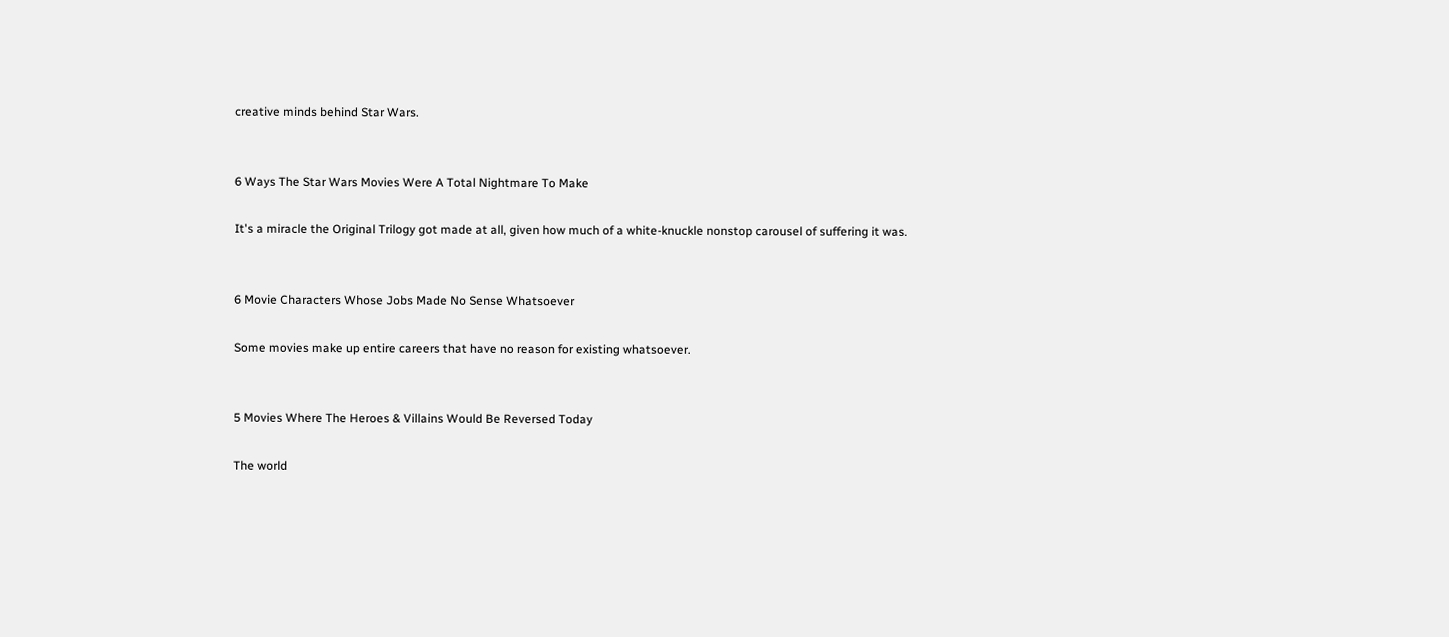creative minds behind Star Wars.


6 Ways The Star Wars Movies Were A Total Nightmare To Make

It's a miracle the Original Trilogy got made at all, given how much of a white-knuckle nonstop carousel of suffering it was.


6 Movie Characters Whose Jobs Made No Sense Whatsoever

Some movies make up entire careers that have no reason for existing whatsoever.


5 Movies Where The Heroes & Villains Would Be Reversed Today

The world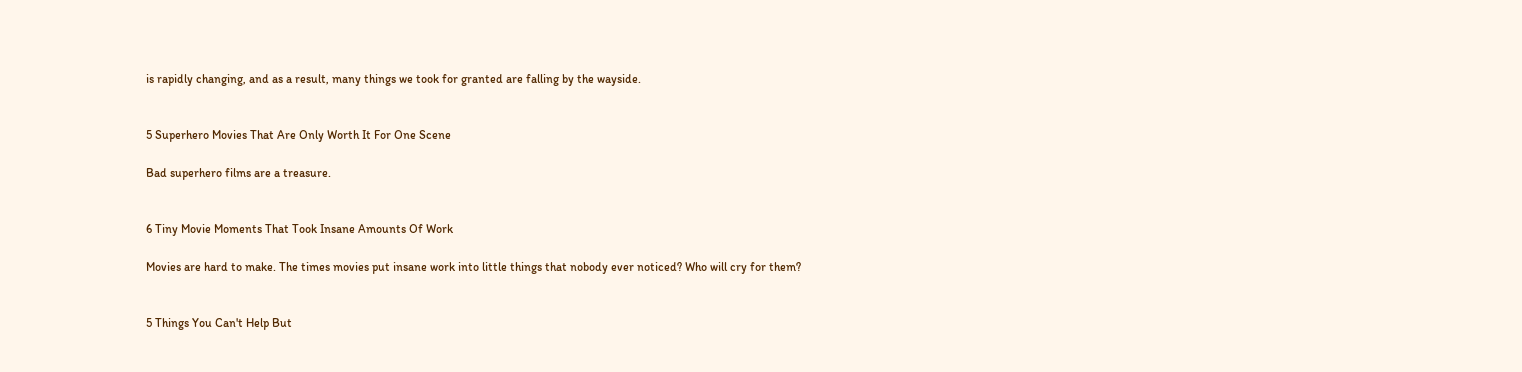is rapidly changing, and as a result, many things we took for granted are falling by the wayside.


5 Superhero Movies That Are Only Worth It For One Scene

Bad superhero films are a treasure.


6 Tiny Movie Moments That Took Insane Amounts Of Work

Movies are hard to make. The times movies put insane work into little things that nobody ever noticed? Who will cry for them?


5 Things You Can't Help But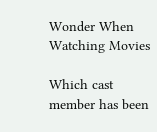Wonder When Watching Movies

Which cast member has been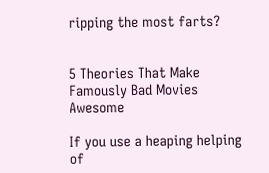ripping the most farts?


5 Theories That Make Famously Bad Movies Awesome

If you use a heaping helping of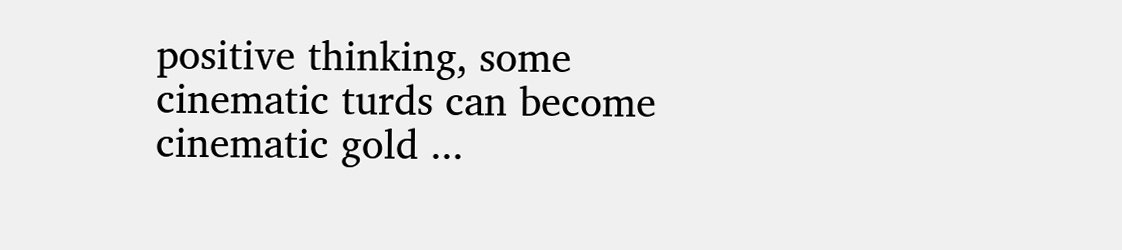positive thinking, some cinematic turds can become cinematic gold ...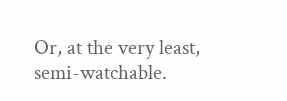Or, at the very least, semi-watchable.